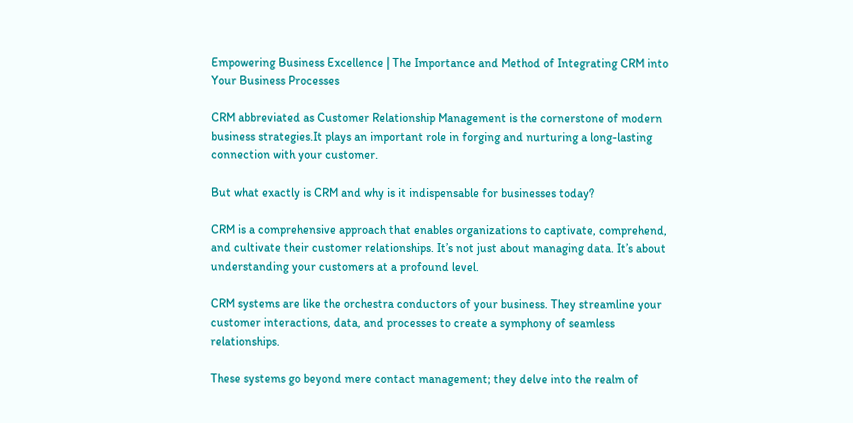Empowering Business Excellence | The Importance and Method of Integrating CRM into Your Business Processes

CRM abbreviated as Customer Relationship Management is the cornerstone of modern business strategies.It plays an important role in forging and nurturing a long-lasting connection with your customer.

But what exactly is CRM and why is it indispensable for businesses today?

CRM is a comprehensive approach that enables organizations to captivate, comprehend, and cultivate their customer relationships. It’s not just about managing data. It’s about understanding your customers at a profound level.

CRM systems are like the orchestra conductors of your business. They streamline your customer interactions, data, and processes to create a symphony of seamless relationships.

These systems go beyond mere contact management; they delve into the realm of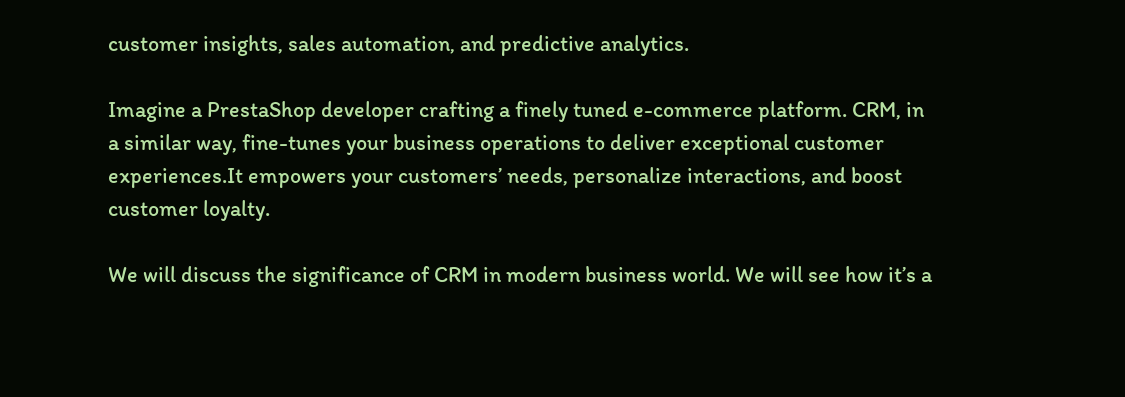customer insights, sales automation, and predictive analytics.

Imagine a PrestaShop developer crafting a finely tuned e-commerce platform. CRM, in a similar way, fine-tunes your business operations to deliver exceptional customer experiences.It empowers your customers’ needs, personalize interactions, and boost customer loyalty.

We will discuss the significance of CRM in modern business world. We will see how it’s a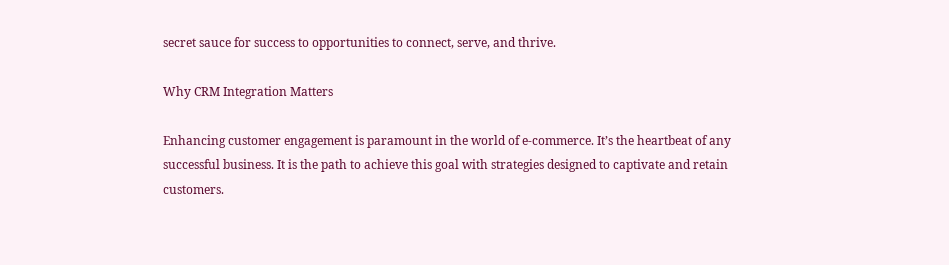secret sauce for success to opportunities to connect, serve, and thrive.

Why CRM Integration Matters

Enhancing customer engagement is paramount in the world of e-commerce. It’s the heartbeat of any successful business. It is the path to achieve this goal with strategies designed to captivate and retain customers.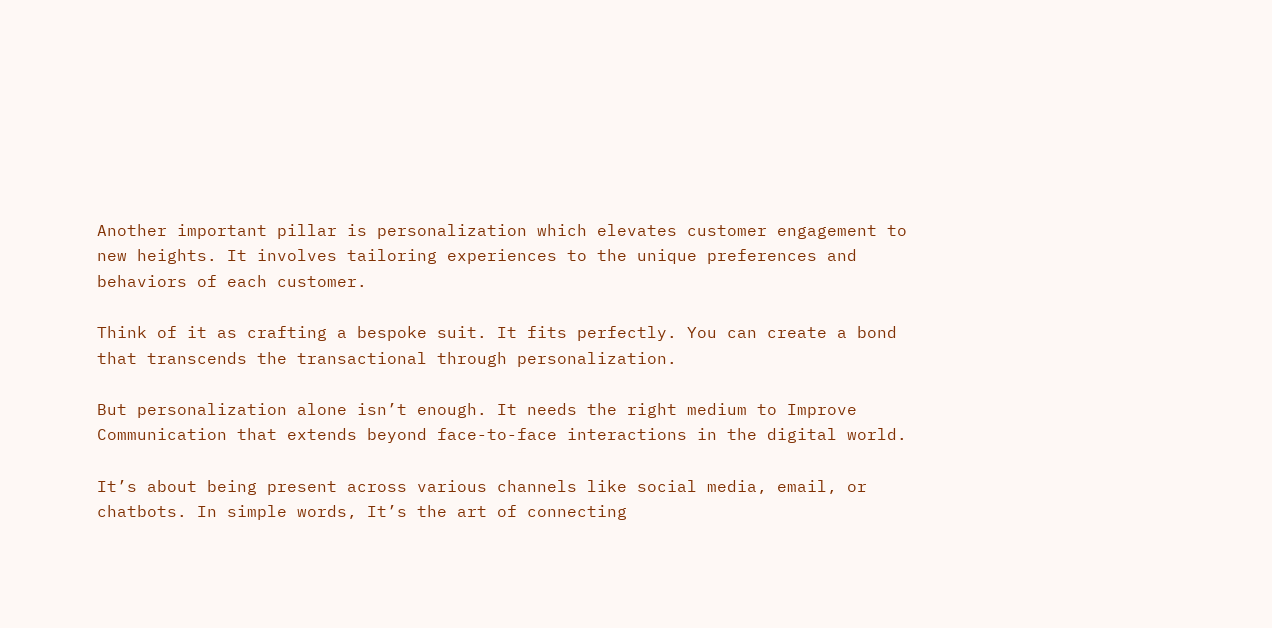Another important pillar is personalization which elevates customer engagement to new heights. It involves tailoring experiences to the unique preferences and behaviors of each customer.

Think of it as crafting a bespoke suit. It fits perfectly. You can create a bond that transcends the transactional through personalization.

But personalization alone isn’t enough. It needs the right medium to Improve Communication that extends beyond face-to-face interactions in the digital world.

It’s about being present across various channels like social media, email, or chatbots. In simple words, It’s the art of connecting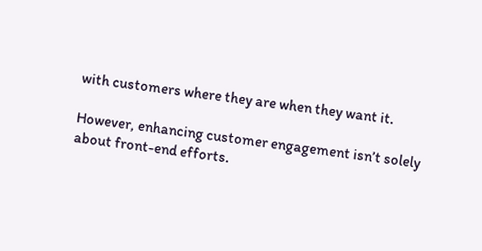with customers where they are when they want it.

However, enhancing customer engagement isn’t solely about front-end efforts.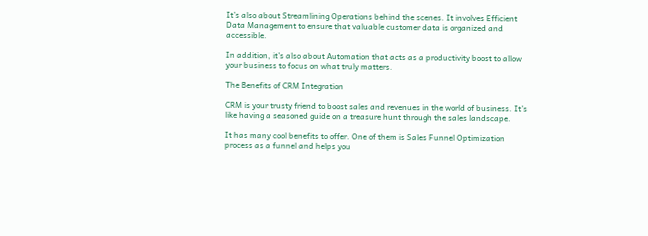It’s also about Streamlining Operations behind the scenes. It involves Efficient Data Management to ensure that valuable customer data is organized and accessible.

In addition, it’s also about Automation that acts as a productivity boost to allow your business to focus on what truly matters.

The Benefits of CRM Integration

CRM is your trusty friend to boost sales and revenues in the world of business. It’s like having a seasoned guide on a treasure hunt through the sales landscape.

It has many cool benefits to offer. One of them is Sales Funnel Optimization process as a funnel and helps you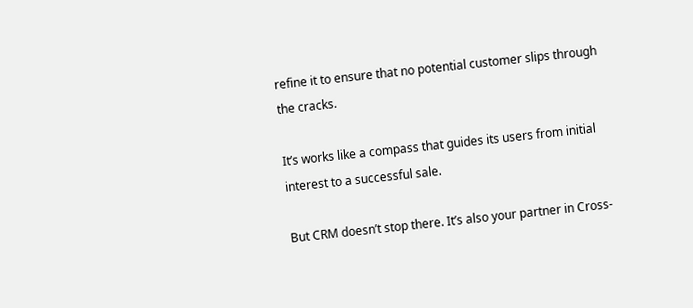refine it to ensure that no potential customer slips through the cracks.

It’s works like a compass that guides its users from initial interest to a successful sale.

But CRM doesn’t stop there. It’s also your partner in Cross-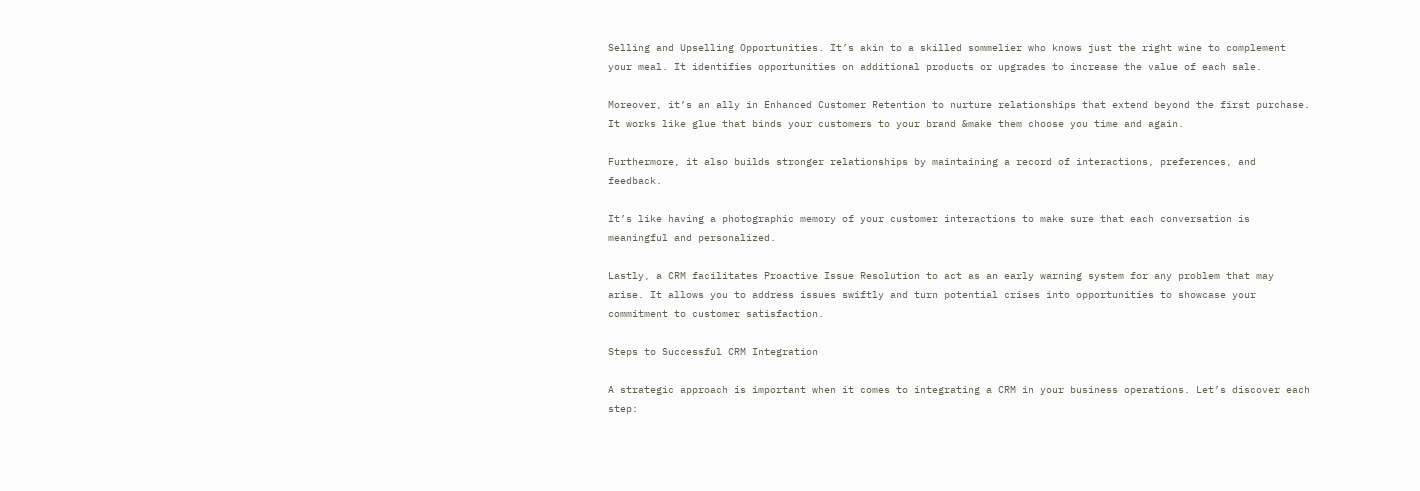Selling and Upselling Opportunities. It’s akin to a skilled sommelier who knows just the right wine to complement your meal. It identifies opportunities on additional products or upgrades to increase the value of each sale.

Moreover, it’s an ally in Enhanced Customer Retention to nurture relationships that extend beyond the first purchase. It works like glue that binds your customers to your brand &make them choose you time and again.

Furthermore, it also builds stronger relationships by maintaining a record of interactions, preferences, and feedback.

It’s like having a photographic memory of your customer interactions to make sure that each conversation is meaningful and personalized.

Lastly, a CRM facilitates Proactive Issue Resolution to act as an early warning system for any problem that may arise. It allows you to address issues swiftly and turn potential crises into opportunities to showcase your commitment to customer satisfaction.

Steps to Successful CRM Integration

A strategic approach is important when it comes to integrating a CRM in your business operations. Let’s discover each step: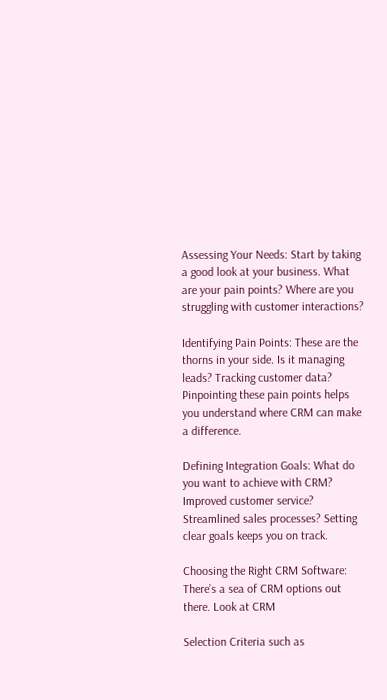Assessing Your Needs: Start by taking a good look at your business. What are your pain points? Where are you struggling with customer interactions?

Identifying Pain Points: These are the thorns in your side. Is it managing leads? Tracking customer data? Pinpointing these pain points helps you understand where CRM can make a difference.

Defining Integration Goals: What do you want to achieve with CRM? Improved customer service? Streamlined sales processes? Setting clear goals keeps you on track.

Choosing the Right CRM Software: There’s a sea of CRM options out there. Look at CRM

Selection Criteria such as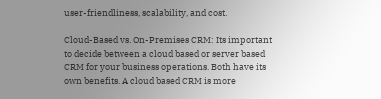user-friendliness, scalability, and cost.

Cloud-Based vs. On-Premises CRM: Its important to decide between a cloud based or server based CRM for your business operations. Both have its own benefits. A cloud based CRM is more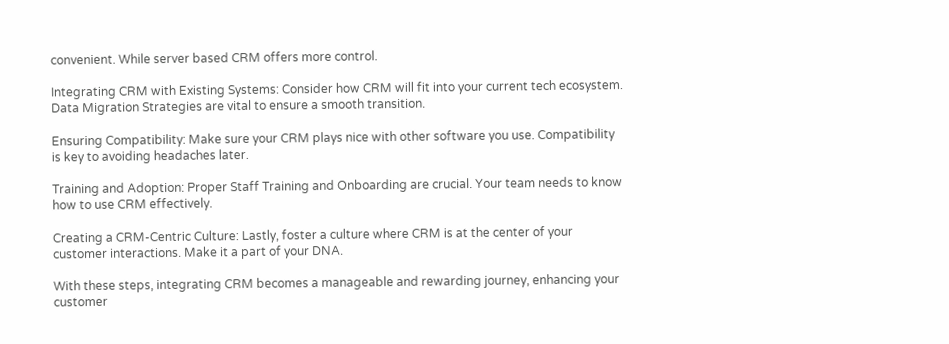convenient. While server based CRM offers more control.

Integrating CRM with Existing Systems: Consider how CRM will fit into your current tech ecosystem. Data Migration Strategies are vital to ensure a smooth transition.

Ensuring Compatibility: Make sure your CRM plays nice with other software you use. Compatibility is key to avoiding headaches later.

Training and Adoption: Proper Staff Training and Onboarding are crucial. Your team needs to know how to use CRM effectively.

Creating a CRM-Centric Culture: Lastly, foster a culture where CRM is at the center of your customer interactions. Make it a part of your DNA.

With these steps, integrating CRM becomes a manageable and rewarding journey, enhancing your customer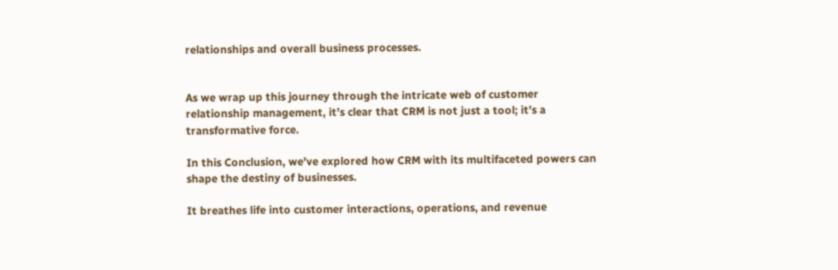relationships and overall business processes.


As we wrap up this journey through the intricate web of customer relationship management, it’s clear that CRM is not just a tool; it’s a transformative force.

In this Conclusion, we’ve explored how CRM with its multifaceted powers can shape the destiny of businesses.

It breathes life into customer interactions, operations, and revenue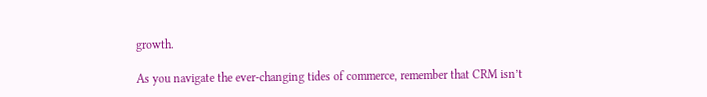growth.

As you navigate the ever-changing tides of commerce, remember that CRM isn’t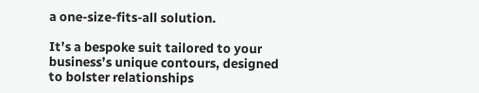a one-size-fits-all solution.

It’s a bespoke suit tailored to your business’s unique contours, designed to bolster relationships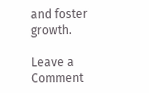and foster growth.

Leave a Comment